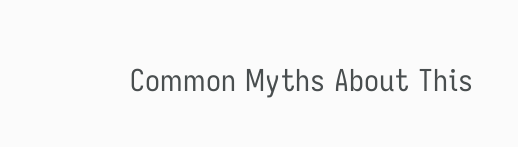Common Myths About This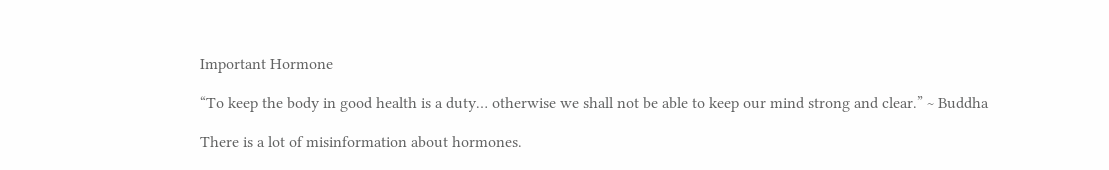Important Hormone

“To keep the body in good health is a duty… otherwise we shall not be able to keep our mind strong and clear.” ~ Buddha

There is a lot of misinformation about hormones.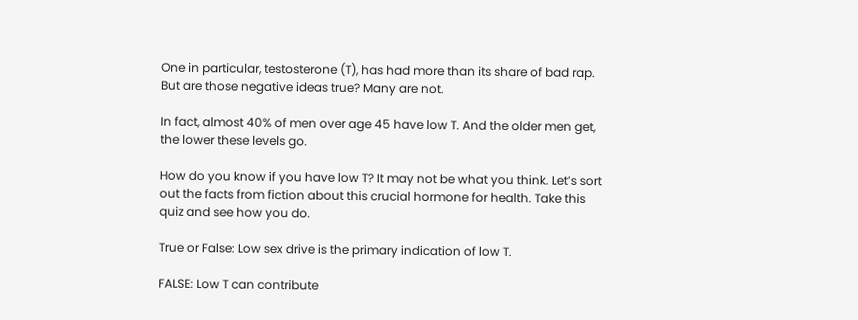One in particular, testosterone (T), has had more than its share of bad rap. But are those negative ideas true? Many are not.

In fact, almost 40% of men over age 45 have low T. And the older men get, the lower these levels go.

How do you know if you have low T? It may not be what you think. Let’s sort out the facts from fiction about this crucial hormone for health. Take this quiz and see how you do.

True or False: Low sex drive is the primary indication of low T.

FALSE: Low T can contribute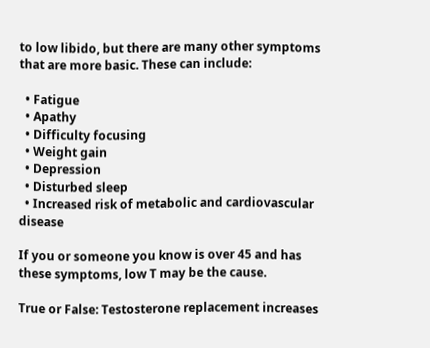to low libido, but there are many other symptoms that are more basic. These can include:

  • Fatigue
  • Apathy
  • Difficulty focusing
  • Weight gain
  • Depression
  • Disturbed sleep
  • Increased risk of metabolic and cardiovascular disease

If you or someone you know is over 45 and has these symptoms, low T may be the cause.

True or False: Testosterone replacement increases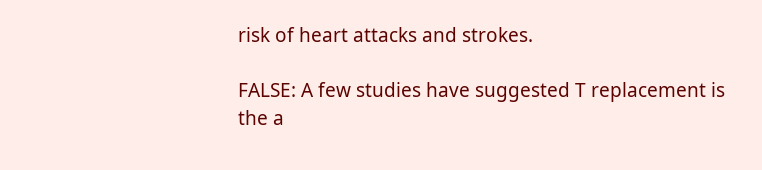risk of heart attacks and strokes.

FALSE: A few studies have suggested T replacement is the a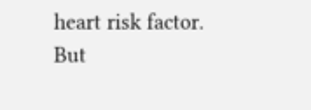heart risk factor. But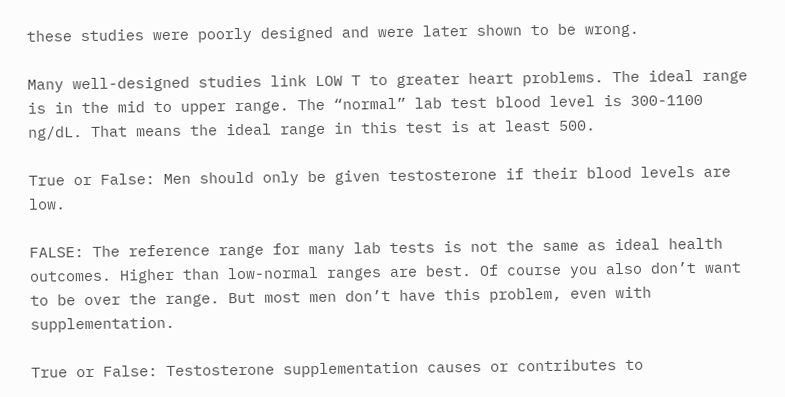these studies were poorly designed and were later shown to be wrong.

Many well-designed studies link LOW T to greater heart problems. The ideal range is in the mid to upper range. The “normal” lab test blood level is 300-1100 ng/dL. That means the ideal range in this test is at least 500.

True or False: Men should only be given testosterone if their blood levels are low.

FALSE: The reference range for many lab tests is not the same as ideal health outcomes. Higher than low-normal ranges are best. Of course you also don’t want to be over the range. But most men don’t have this problem, even with supplementation.

True or False: Testosterone supplementation causes or contributes to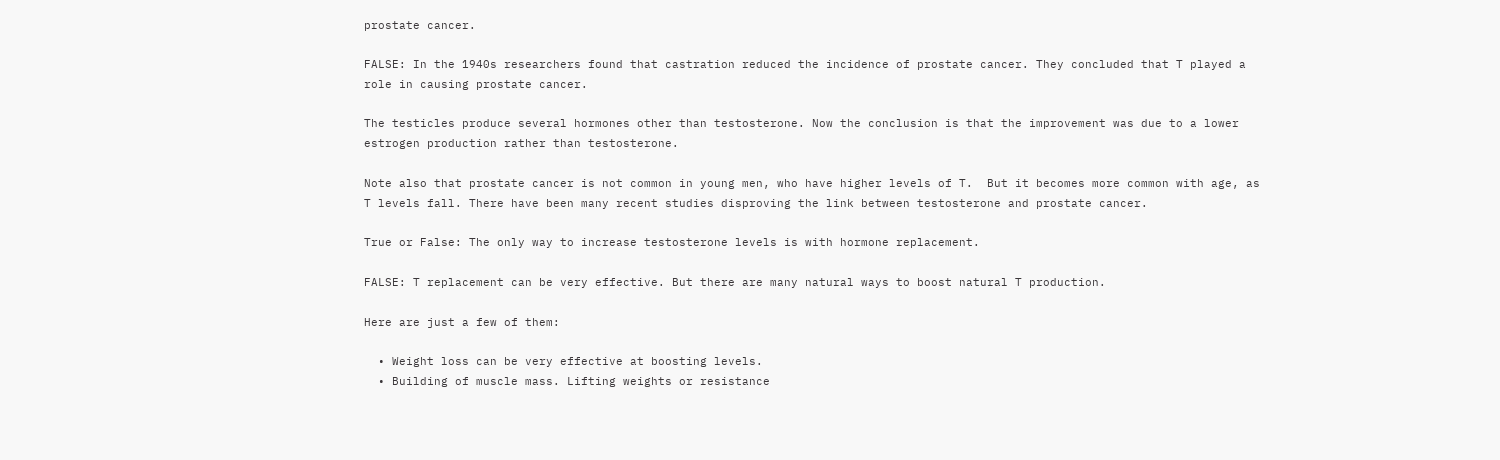prostate cancer.

FALSE: In the 1940s researchers found that castration reduced the incidence of prostate cancer. They concluded that T played a role in causing prostate cancer.

The testicles produce several hormones other than testosterone. Now the conclusion is that the improvement was due to a lower estrogen production rather than testosterone.

Note also that prostate cancer is not common in young men, who have higher levels of T.  But it becomes more common with age, as T levels fall. There have been many recent studies disproving the link between testosterone and prostate cancer.

True or False: The only way to increase testosterone levels is with hormone replacement.

FALSE: T replacement can be very effective. But there are many natural ways to boost natural T production.

Here are just a few of them:

  • Weight loss can be very effective at boosting levels.
  • Building of muscle mass. Lifting weights or resistance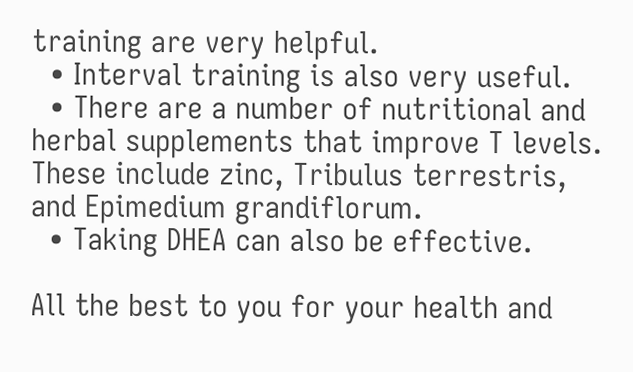training are very helpful.
  • Interval training is also very useful.
  • There are a number of nutritional and herbal supplements that improve T levels. These include zinc, Tribulus terrestris, and Epimedium grandiflorum.
  • Taking DHEA can also be effective.

All the best to you for your health and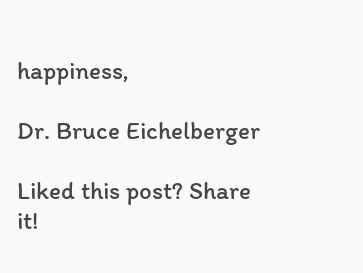happiness,

Dr. Bruce Eichelberger

Liked this post? Share it!